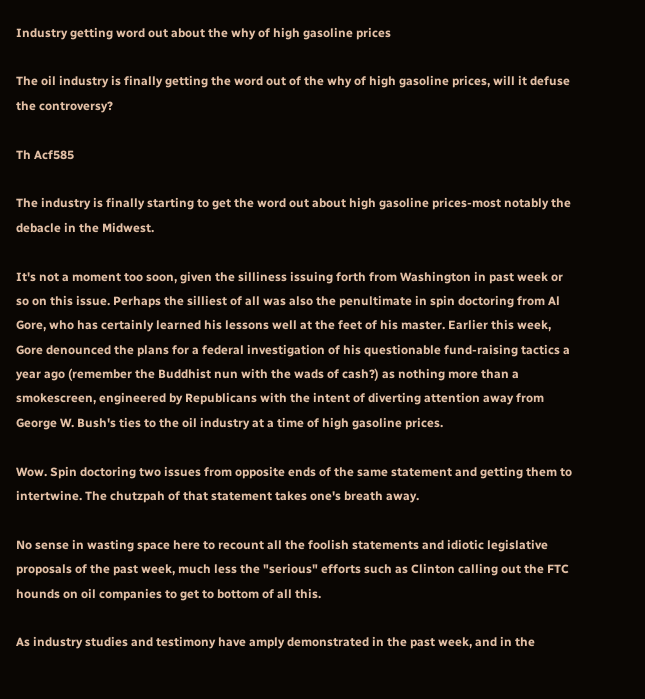Industry getting word out about the why of high gasoline prices

The oil industry is finally getting the word out of the why of high gasoline prices, will it defuse the controversy?

Th Acf585

The industry is finally starting to get the word out about high gasoline prices-most notably the debacle in the Midwest.

It's not a moment too soon, given the silliness issuing forth from Washington in past week or so on this issue. Perhaps the silliest of all was also the penultimate in spin doctoring from Al Gore, who has certainly learned his lessons well at the feet of his master. Earlier this week, Gore denounced the plans for a federal investigation of his questionable fund-raising tactics a year ago (remember the Buddhist nun with the wads of cash?) as nothing more than a smokescreen, engineered by Republicans with the intent of diverting attention away from George W. Bush's ties to the oil industry at a time of high gasoline prices.

Wow. Spin doctoring two issues from opposite ends of the same statement and getting them to intertwine. The chutzpah of that statement takes one's breath away.

No sense in wasting space here to recount all the foolish statements and idiotic legislative proposals of the past week, much less the "serious" efforts such as Clinton calling out the FTC hounds on oil companies to get to bottom of all this.

As industry studies and testimony have amply demonstrated in the past week, and in the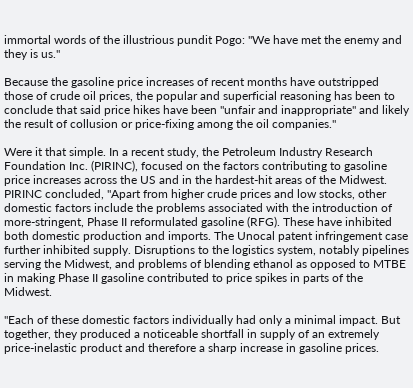immortal words of the illustrious pundit Pogo: "We have met the enemy and they is us."

Because the gasoline price increases of recent months have outstripped those of crude oil prices, the popular and superficial reasoning has been to conclude that said price hikes have been "unfair and inappropriate" and likely the result of collusion or price-fixing among the oil companies."

Were it that simple. In a recent study, the Petroleum Industry Research Foundation Inc. (PIRINC), focused on the factors contributing to gasoline price increases across the US and in the hardest-hit areas of the Midwest. PIRINC concluded, "Apart from higher crude prices and low stocks, other domestic factors include the problems associated with the introduction of more-stringent, Phase II reformulated gasoline (RFG). These have inhibited both domestic production and imports. The Unocal patent infringement case further inhibited supply. Disruptions to the logistics system, notably pipelines serving the Midwest, and problems of blending ethanol as opposed to MTBE in making Phase II gasoline contributed to price spikes in parts of the Midwest.

"Each of these domestic factors individually had only a minimal impact. But together, they produced a noticeable shortfall in supply of an extremely price-inelastic product and therefore a sharp increase in gasoline prices.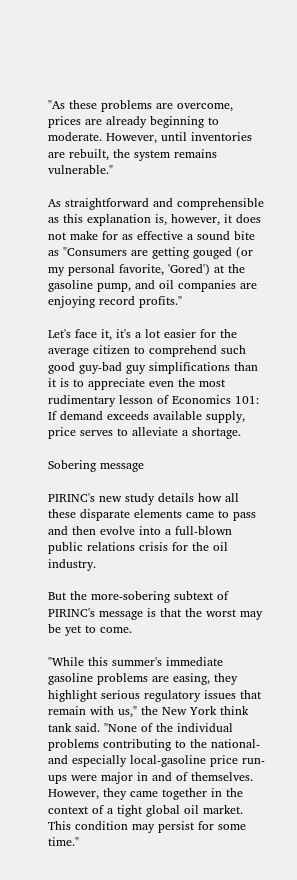"As these problems are overcome, prices are already beginning to moderate. However, until inventories are rebuilt, the system remains vulnerable."

As straightforward and comprehensible as this explanation is, however, it does not make for as effective a sound bite as "Consumers are getting gouged (or my personal favorite, 'Gored') at the gasoline pump, and oil companies are enjoying record profits."

Let's face it, it's a lot easier for the average citizen to comprehend such good guy-bad guy simplifications than it is to appreciate even the most rudimentary lesson of Economics 101: If demand exceeds available supply, price serves to alleviate a shortage.

Sobering message

PIRINC's new study details how all these disparate elements came to pass and then evolve into a full-blown public relations crisis for the oil industry.

But the more-sobering subtext of PIRINC's message is that the worst may be yet to come.

"While this summer's immediate gasoline problems are easing, they highlight serious regulatory issues that remain with us," the New York think tank said. "None of the individual problems contributing to the national-and especially local-gasoline price run-ups were major in and of themselves. However, they came together in the context of a tight global oil market. This condition may persist for some time."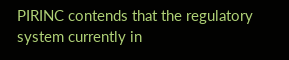PIRINC contends that the regulatory system currently in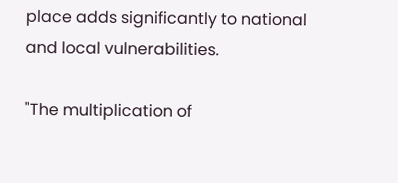place adds significantly to national and local vulnerabilities.

"The multiplication of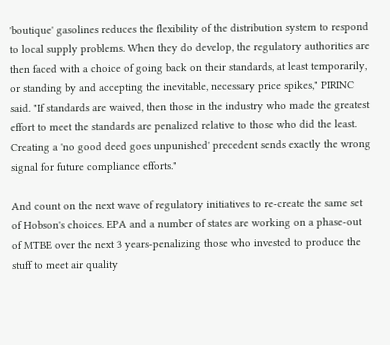'boutique' gasolines reduces the flexibility of the distribution system to respond to local supply problems. When they do develop, the regulatory authorities are then faced with a choice of going back on their standards, at least temporarily, or standing by and accepting the inevitable, necessary price spikes," PIRINC said. "If standards are waived, then those in the industry who made the greatest effort to meet the standards are penalized relative to those who did the least. Creating a 'no good deed goes unpunished' precedent sends exactly the wrong signal for future compliance efforts."

And count on the next wave of regulatory initiatives to re-create the same set of Hobson's choices. EPA and a number of states are working on a phase-out of MTBE over the next 3 years-penalizing those who invested to produce the stuff to meet air quality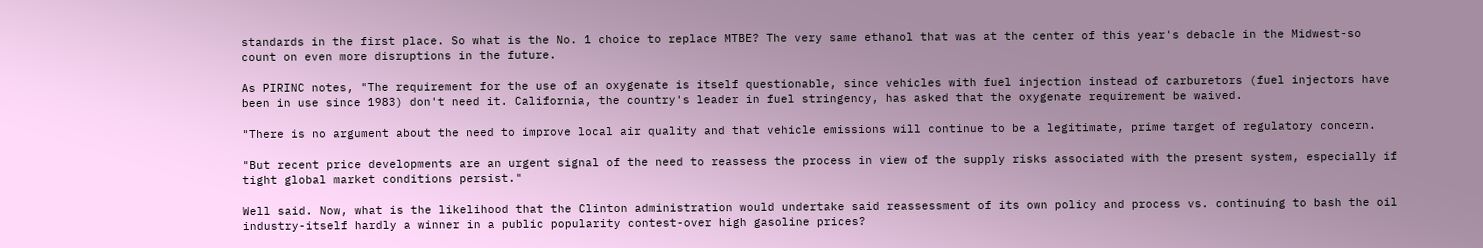standards in the first place. So what is the No. 1 choice to replace MTBE? The very same ethanol that was at the center of this year's debacle in the Midwest-so count on even more disruptions in the future.

As PIRINC notes, "The requirement for the use of an oxygenate is itself questionable, since vehicles with fuel injection instead of carburetors (fuel injectors have been in use since 1983) don't need it. California, the country's leader in fuel stringency, has asked that the oxygenate requirement be waived.

"There is no argument about the need to improve local air quality and that vehicle emissions will continue to be a legitimate, prime target of regulatory concern.

"But recent price developments are an urgent signal of the need to reassess the process in view of the supply risks associated with the present system, especially if tight global market conditions persist."

Well said. Now, what is the likelihood that the Clinton administration would undertake said reassessment of its own policy and process vs. continuing to bash the oil industry-itself hardly a winner in a public popularity contest-over high gasoline prices?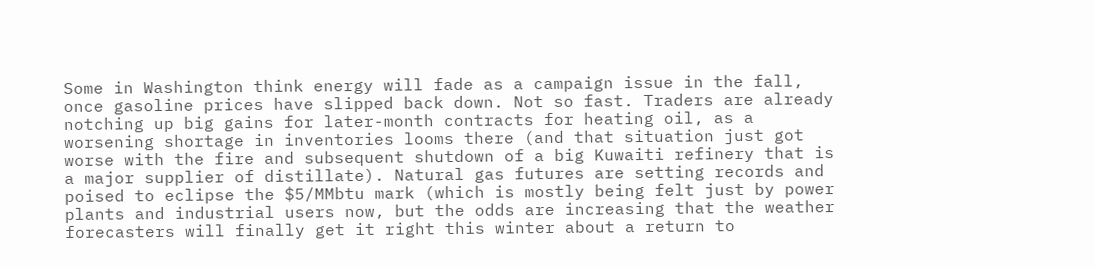Some in Washington think energy will fade as a campaign issue in the fall, once gasoline prices have slipped back down. Not so fast. Traders are already notching up big gains for later-month contracts for heating oil, as a worsening shortage in inventories looms there (and that situation just got worse with the fire and subsequent shutdown of a big Kuwaiti refinery that is a major supplier of distillate). Natural gas futures are setting records and poised to eclipse the $5/MMbtu mark (which is mostly being felt just by power plants and industrial users now, but the odds are increasing that the weather forecasters will finally get it right this winter about a return to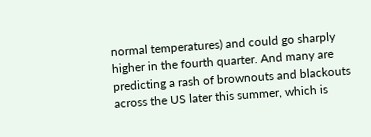normal temperatures) and could go sharply higher in the fourth quarter. And many are predicting a rash of brownouts and blackouts across the US later this summer, which is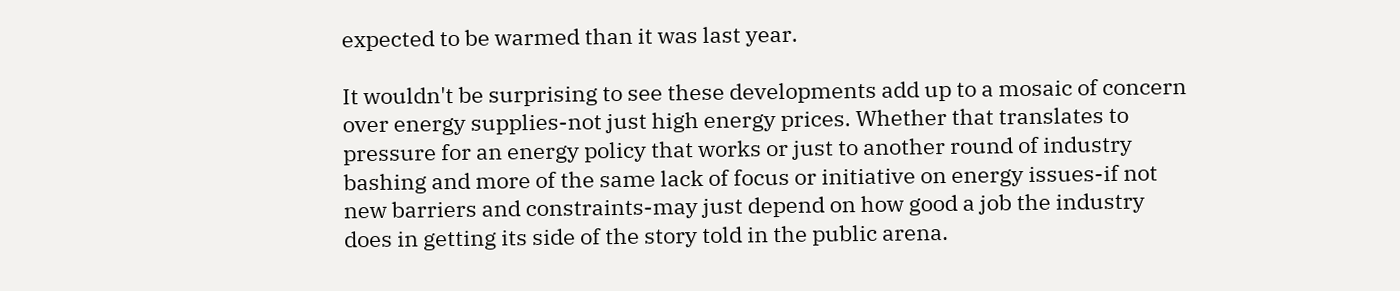expected to be warmed than it was last year.

It wouldn't be surprising to see these developments add up to a mosaic of concern over energy supplies-not just high energy prices. Whether that translates to pressure for an energy policy that works or just to another round of industry bashing and more of the same lack of focus or initiative on energy issues-if not new barriers and constraints-may just depend on how good a job the industry does in getting its side of the story told in the public arena.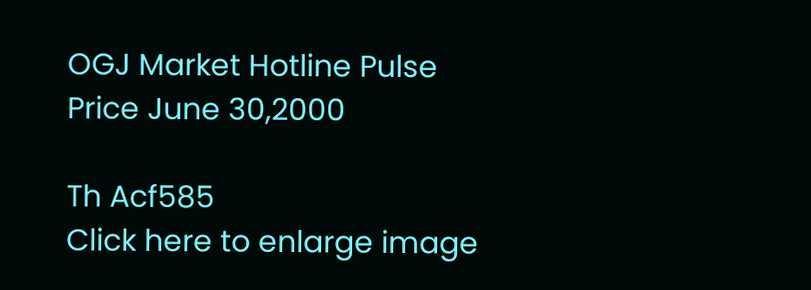OGJ Market Hotline Pulse
Price June 30,2000

Th Acf585
Click here to enlarge image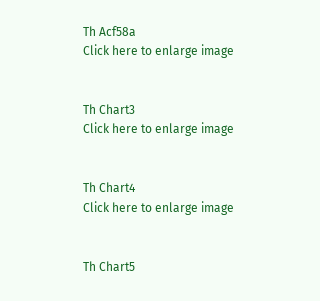Th Acf58a
Click here to enlarge image


Th Chart3
Click here to enlarge image


Th Chart4
Click here to enlarge image


Th Chart5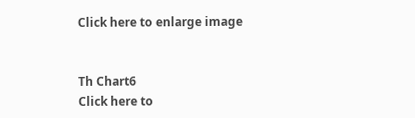Click here to enlarge image


Th Chart6
Click here to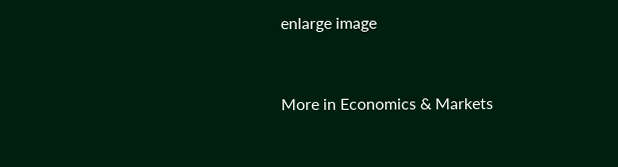enlarge image


More in Economics & Markets